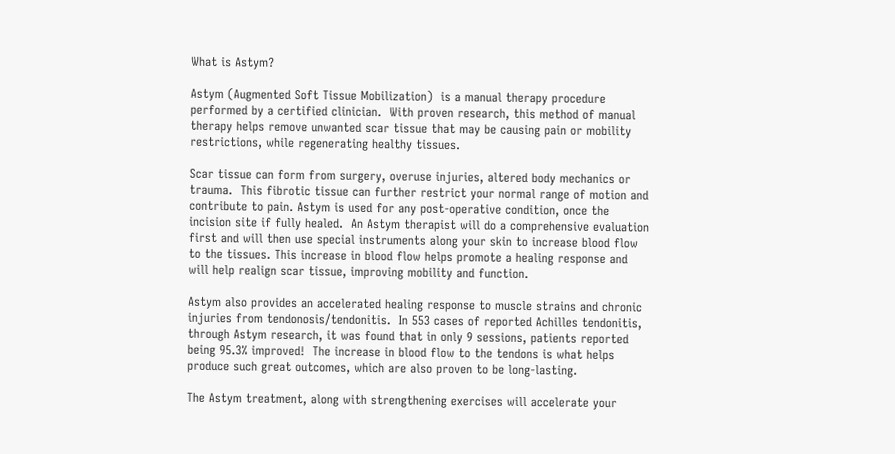What is Astym?

Astym (Augmented Soft Tissue Mobilization)  is a manual therapy procedure performed by a certified clinician.  With proven research, this method of manual therapy helps remove unwanted scar tissue that may be causing pain or mobility restrictions, while regenerating healthy tissues.

Scar tissue can form from surgery, overuse injuries, altered body mechanics or trauma.  This fibrotic tissue can further restrict your normal range of motion and contribute to pain. Astym is used for any post-operative condition, once the incision site if fully healed.  An Astym therapist will do a comprehensive evaluation first and will then use special instruments along your skin to increase blood flow to the tissues. This increase in blood flow helps promote a healing response and will help realign scar tissue, improving mobility and function.

Astym also provides an accelerated healing response to muscle strains and chronic injuries from tendonosis/tendonitis.  In 553 cases of reported Achilles tendonitis, through Astym research, it was found that in only 9 sessions, patients reported being 95.3% improved!  The increase in blood flow to the tendons is what helps produce such great outcomes, which are also proven to be long-lasting.

The Astym treatment, along with strengthening exercises will accelerate your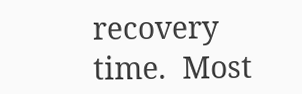recovery time.  Most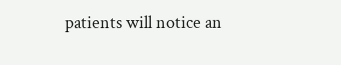patients will notice an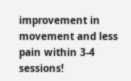improvement in movement and less pain within 3-4 sessions!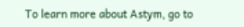To learn more about Astym, go to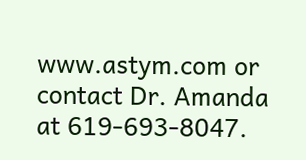www.astym.com or contact Dr. Amanda at 619-693-8047.